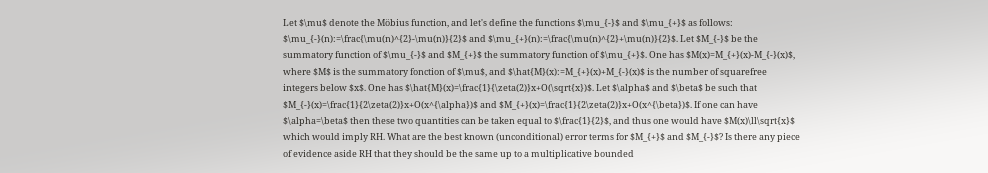Let $\mu$ denote the Möbius function, and let's define the functions $\mu_{-}$ and $\mu_{+}$ as follows: $\mu_{-}(n):=\frac{\mu(n)^{2}-\mu(n)}{2}$ and $\mu_{+}(n):=\frac{\mu(n)^{2}+\mu(n)}{2}$. Let $M_{-}$ be the summatory function of $\mu_{-}$ and $M_{+}$ the summatory function of $\mu_{+}$. One has $M(x)=M_{+}(x)-M_{-}(x)$, where $M$ is the summatory fonction of $\mu$, and $\hat{M}(x):=M_{+}(x)+M_{-}(x)$ is the number of squarefree integers below $x$. One has $\hat{M}(x)=\frac{1}{\zeta(2)}x+O(\sqrt{x})$. Let $\alpha$ and $\beta$ be such that $M_{-}(x)=\frac{1}{2\zeta(2)}x+O(x^{\alpha})$ and $M_{+}(x)=\frac{1}{2\zeta(2)}x+O(x^{\beta})$. If one can have $\alpha=\beta$ then these two quantities can be taken equal to $\frac{1}{2}$, and thus one would have $M(x)\ll\sqrt{x}$ which would imply RH. What are the best known (unconditional) error terms for $M_{+}$ and $M_{-}$? Is there any piece of evidence aside RH that they should be the same up to a multiplicative bounded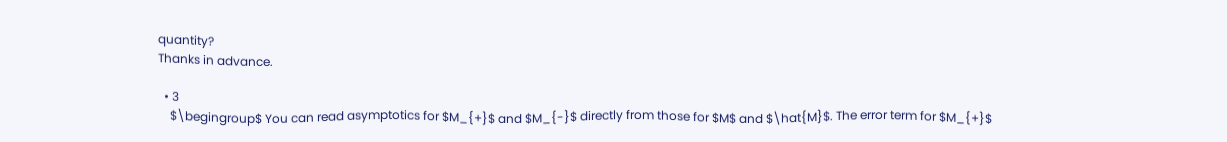quantity?
Thanks in advance.

  • 3
    $\begingroup$ You can read asymptotics for $M_{+}$ and $M_{-}$ directly from those for $M$ and $\hat{M}$. The error term for $M_{+}$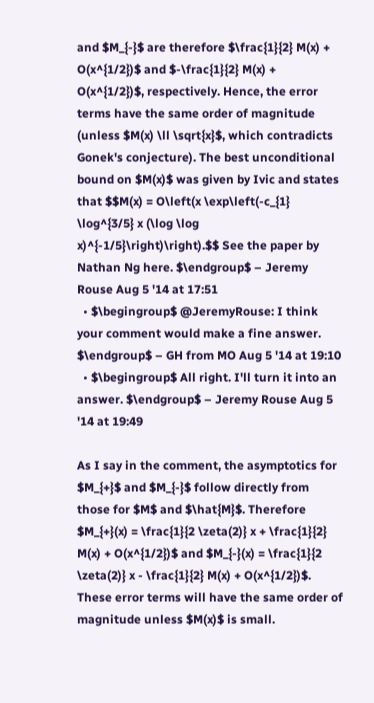and $M_{-}$ are therefore $\frac{1}{2} M(x) + O(x^{1/2})$ and $-\frac{1}{2} M(x) + O(x^{1/2})$, respectively. Hence, the error terms have the same order of magnitude (unless $M(x) \ll \sqrt{x}$, which contradicts Gonek's conjecture). The best unconditional bound on $M(x)$ was given by Ivic and states that $$M(x) = O\left(x \exp\left(-c_{1} \log^{3/5} x (\log \log x)^{-1/5}\right)\right).$$ See the paper by Nathan Ng here. $\endgroup$ – Jeremy Rouse Aug 5 '14 at 17:51
  • $\begingroup$ @JeremyRouse: I think your comment would make a fine answer. $\endgroup$ – GH from MO Aug 5 '14 at 19:10
  • $\begingroup$ All right. I'll turn it into an answer. $\endgroup$ – Jeremy Rouse Aug 5 '14 at 19:49

As I say in the comment, the asymptotics for $M_{+}$ and $M_{-}$ follow directly from those for $M$ and $\hat{M}$. Therefore $M_{+}(x) = \frac{1}{2 \zeta(2)} x + \frac{1}{2} M(x) + O(x^{1/2})$ and $M_{-}(x) = \frac{1}{2 \zeta(2)} x - \frac{1}{2} M(x) + O(x^{1/2})$. These error terms will have the same order of magnitude unless $M(x)$ is small.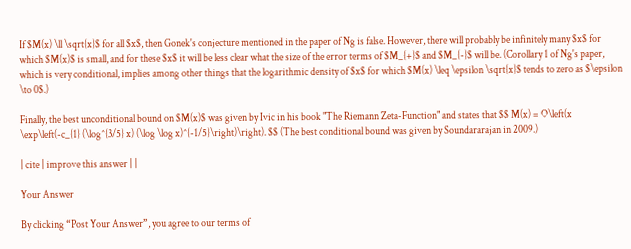If $M(x) \ll \sqrt{x}$ for all $x$, then Gonek's conjecture mentioned in the paper of Ng is false. However, there will probably be infinitely many $x$ for which $M(x)$ is small, and for these $x$ it will be less clear what the size of the error terms of $M_{+}$ and $M_{-}$ will be. (Corollary 1 of Ng's paper, which is very conditional, implies among other things that the logarithmic density of $x$ for which $M(x) \leq \epsilon \sqrt{x}$ tends to zero as $\epsilon \to 0$.)

Finally, the best unconditional bound on $M(x)$ was given by Ivic in his book "The Riemann Zeta-Function" and states that $$ M(x) = O\left(x \exp\left(-c_{1} (\log^{3/5} x) (\log \log x)^{-1/5}\right)\right). $$ (The best conditional bound was given by Soundararajan in 2009.)

| cite | improve this answer | |

Your Answer

By clicking “Post Your Answer”, you agree to our terms of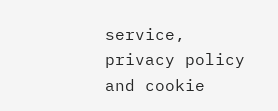service, privacy policy and cookie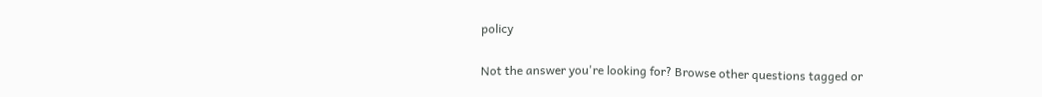policy

Not the answer you're looking for? Browse other questions tagged or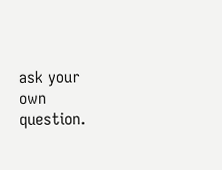ask your own question.